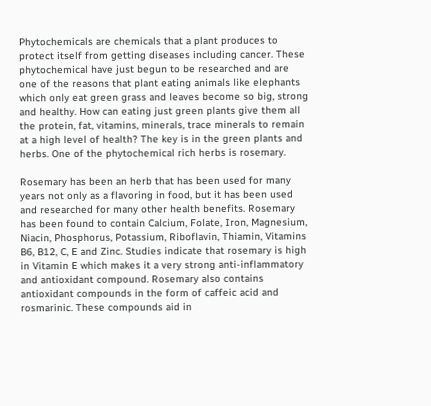Phytochemicals are chemicals that a plant produces to protect itself from getting diseases including cancer. These phytochemical have just begun to be researched and are one of the reasons that plant eating animals like elephants which only eat green grass and leaves become so big, strong and healthy. How can eating just green plants give them all the protein, fat, vitamins, minerals, trace minerals to remain at a high level of health? The key is in the green plants and herbs. One of the phytochemical rich herbs is rosemary.

Rosemary has been an herb that has been used for many years not only as a flavoring in food, but it has been used and researched for many other health benefits. Rosemary has been found to contain Calcium, Folate, Iron, Magnesium, Niacin, Phosphorus, Potassium, Riboflavin, Thiamin, Vitamins B6, B12, C, E and Zinc. Studies indicate that rosemary is high in Vitamin E which makes it a very strong anti-inflammatory and antioxidant compound. Rosemary also contains antioxidant compounds in the form of caffeic acid and rosmarinic. These compounds aid in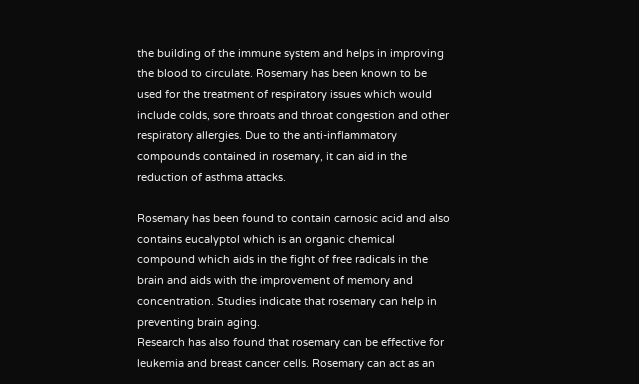the building of the immune system and helps in improving the blood to circulate. Rosemary has been known to be used for the treatment of respiratory issues which would include colds, sore throats and throat congestion and other respiratory allergies. Due to the anti-inflammatory compounds contained in rosemary, it can aid in the reduction of asthma attacks.

Rosemary has been found to contain carnosic acid and also contains eucalyptol which is an organic chemical compound which aids in the fight of free radicals in the brain and aids with the improvement of memory and concentration. Studies indicate that rosemary can help in preventing brain aging.
Research has also found that rosemary can be effective for leukemia and breast cancer cells. Rosemary can act as an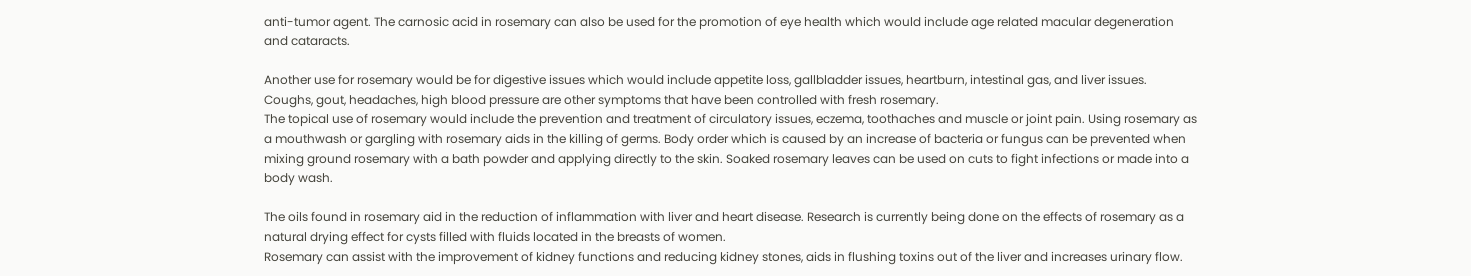anti-tumor agent. The carnosic acid in rosemary can also be used for the promotion of eye health which would include age related macular degeneration and cataracts.

Another use for rosemary would be for digestive issues which would include appetite loss, gallbladder issues, heartburn, intestinal gas, and liver issues. Coughs, gout, headaches, high blood pressure are other symptoms that have been controlled with fresh rosemary.
The topical use of rosemary would include the prevention and treatment of circulatory issues, eczema, toothaches and muscle or joint pain. Using rosemary as a mouthwash or gargling with rosemary aids in the killing of germs. Body order which is caused by an increase of bacteria or fungus can be prevented when mixing ground rosemary with a bath powder and applying directly to the skin. Soaked rosemary leaves can be used on cuts to fight infections or made into a body wash.

The oils found in rosemary aid in the reduction of inflammation with liver and heart disease. Research is currently being done on the effects of rosemary as a natural drying effect for cysts filled with fluids located in the breasts of women.
Rosemary can assist with the improvement of kidney functions and reducing kidney stones, aids in flushing toxins out of the liver and increases urinary flow.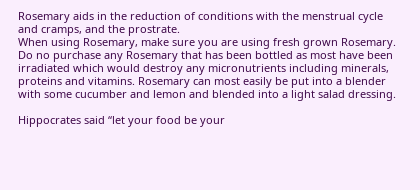Rosemary aids in the reduction of conditions with the menstrual cycle and cramps, and the prostrate.
When using Rosemary, make sure you are using fresh grown Rosemary. Do no purchase any Rosemary that has been bottled as most have been irradiated which would destroy any micronutrients including minerals, proteins and vitamins. Rosemary can most easily be put into a blender with some cucumber and lemon and blended into a light salad dressing.

Hippocrates said “let your food be your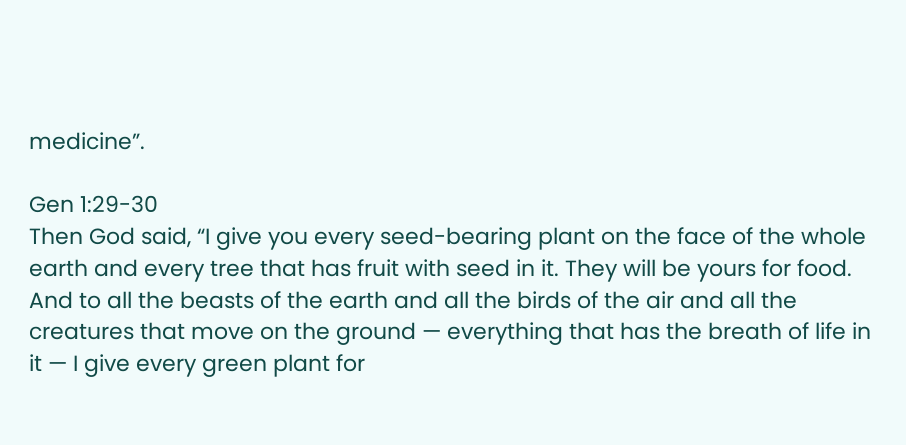medicine”.

Gen 1:29-30
Then God said, “I give you every seed-bearing plant on the face of the whole earth and every tree that has fruit with seed in it. They will be yours for food. And to all the beasts of the earth and all the birds of the air and all the creatures that move on the ground — everything that has the breath of life in it — I give every green plant for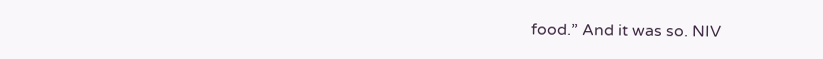food.” And it was so. NIV